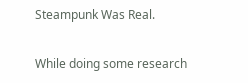Steampunk Was Real.

While doing some research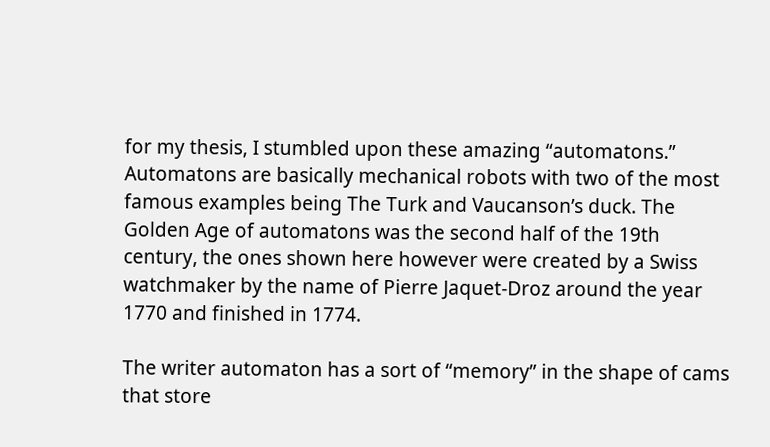for my thesis, I stumbled upon these amazing “automatons.” Automatons are basically mechanical robots with two of the most famous examples being The Turk and Vaucanson’s duck. The Golden Age of automatons was the second half of the 19th century, the ones shown here however were created by a Swiss watchmaker by the name of Pierre Jaquet-Droz around the year 1770 and finished in 1774.

The writer automaton has a sort of “memory” in the shape of cams that store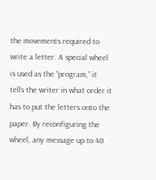the movements required to write a letter. A special wheel is used as the “program,” it tells the writer in what order it has to put the letters onto the paper. By reconfiguring the wheel, any message up to 40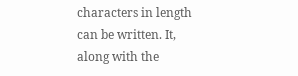characters in length can be written. It, along with the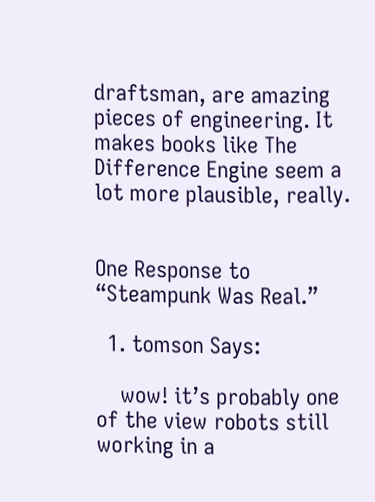draftsman, are amazing pieces of engineering. It makes books like The Difference Engine seem a lot more plausible, really.


One Response to “Steampunk Was Real.”

  1. tomson Says:

    wow! it’s probably one of the view robots still working in a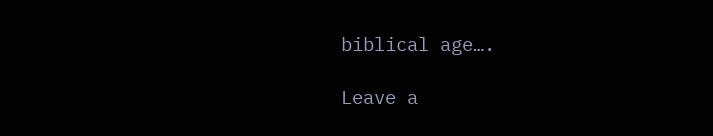biblical age….

Leave a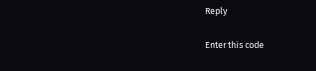Reply

Enter this code